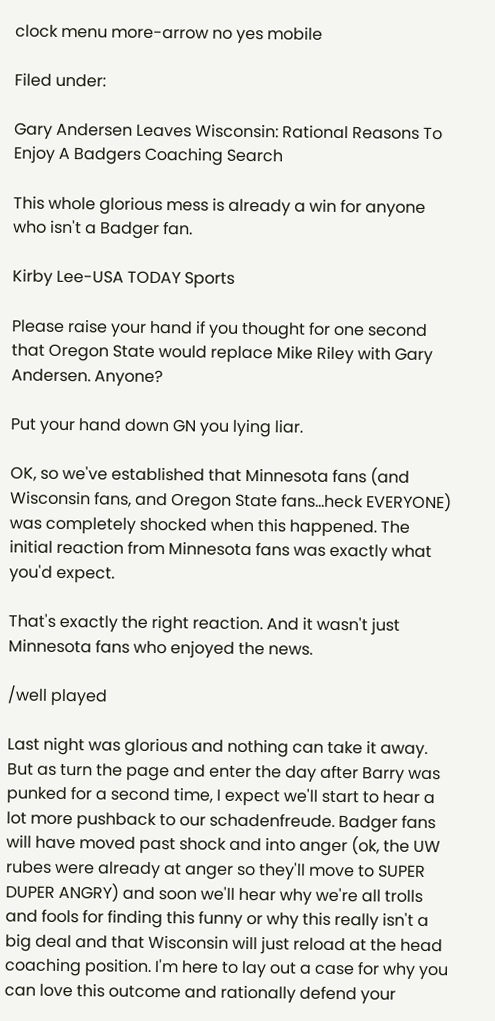clock menu more-arrow no yes mobile

Filed under:

Gary Andersen Leaves Wisconsin: Rational Reasons To Enjoy A Badgers Coaching Search

This whole glorious mess is already a win for anyone who isn't a Badger fan.

Kirby Lee-USA TODAY Sports

Please raise your hand if you thought for one second that Oregon State would replace Mike Riley with Gary Andersen. Anyone?

Put your hand down GN you lying liar.

OK, so we've established that Minnesota fans (and Wisconsin fans, and Oregon State fans...heck EVERYONE) was completely shocked when this happened. The initial reaction from Minnesota fans was exactly what you'd expect.

That's exactly the right reaction. And it wasn't just Minnesota fans who enjoyed the news.

/well played

Last night was glorious and nothing can take it away. But as turn the page and enter the day after Barry was punked for a second time, I expect we'll start to hear a lot more pushback to our schadenfreude. Badger fans will have moved past shock and into anger (ok, the UW rubes were already at anger so they'll move to SUPER DUPER ANGRY) and soon we'll hear why we're all trolls and fools for finding this funny or why this really isn't a big deal and that Wisconsin will just reload at the head coaching position. I'm here to lay out a case for why you can love this outcome and rationally defend your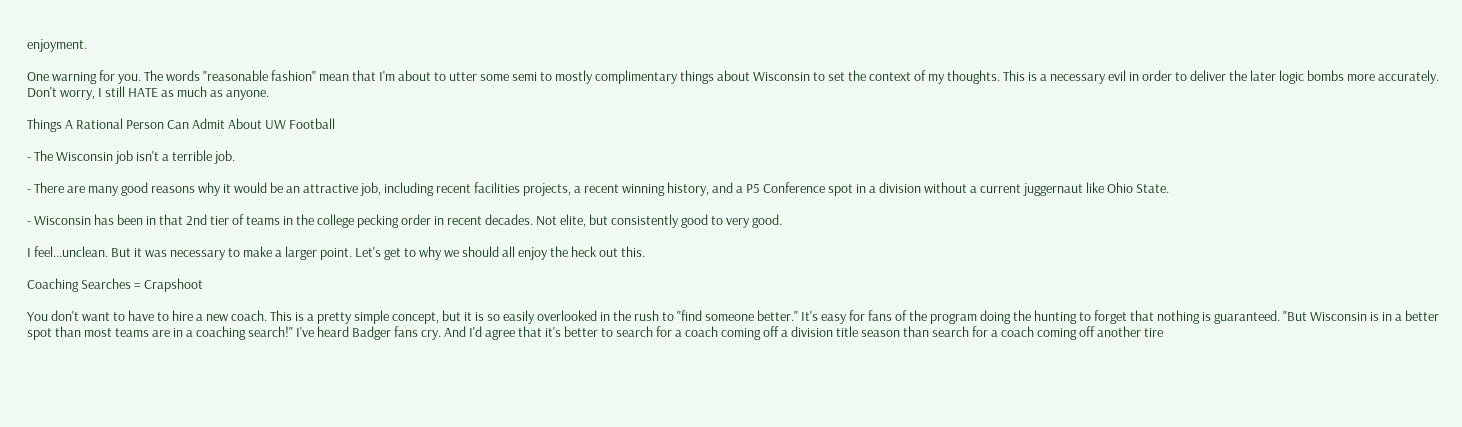enjoyment.

One warning for you. The words "reasonable fashion" mean that I'm about to utter some semi to mostly complimentary things about Wisconsin to set the context of my thoughts. This is a necessary evil in order to deliver the later logic bombs more accurately. Don't worry, I still HATE as much as anyone.

Things A Rational Person Can Admit About UW Football

- The Wisconsin job isn't a terrible job.

- There are many good reasons why it would be an attractive job, including recent facilities projects, a recent winning history, and a P5 Conference spot in a division without a current juggernaut like Ohio State.

- Wisconsin has been in that 2nd tier of teams in the college pecking order in recent decades. Not elite, but consistently good to very good.

I feel...unclean. But it was necessary to make a larger point. Let's get to why we should all enjoy the heck out this.

Coaching Searches = Crapshoot

You don't want to have to hire a new coach. This is a pretty simple concept, but it is so easily overlooked in the rush to "find someone better." It's easy for fans of the program doing the hunting to forget that nothing is guaranteed. "But Wisconsin is in a better spot than most teams are in a coaching search!" I've heard Badger fans cry. And I'd agree that it's better to search for a coach coming off a division title season than search for a coach coming off another tire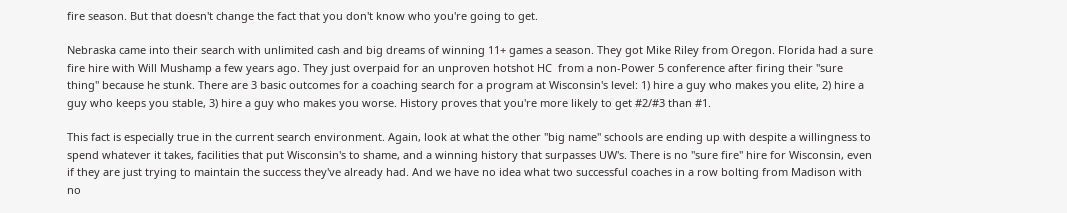fire season. But that doesn't change the fact that you don't know who you're going to get.

Nebraska came into their search with unlimited cash and big dreams of winning 11+ games a season. They got Mike Riley from Oregon. Florida had a sure fire hire with Will Mushamp a few years ago. They just overpaid for an unproven hotshot HC  from a non-Power 5 conference after firing their "sure thing" because he stunk. There are 3 basic outcomes for a coaching search for a program at Wisconsin's level: 1) hire a guy who makes you elite, 2) hire a guy who keeps you stable, 3) hire a guy who makes you worse. History proves that you're more likely to get #2/#3 than #1.

This fact is especially true in the current search environment. Again, look at what the other "big name" schools are ending up with despite a willingness to spend whatever it takes, facilities that put Wisconsin's to shame, and a winning history that surpasses UW's. There is no "sure fire" hire for Wisconsin, even if they are just trying to maintain the success they've already had. And we have no idea what two successful coaches in a row bolting from Madison with no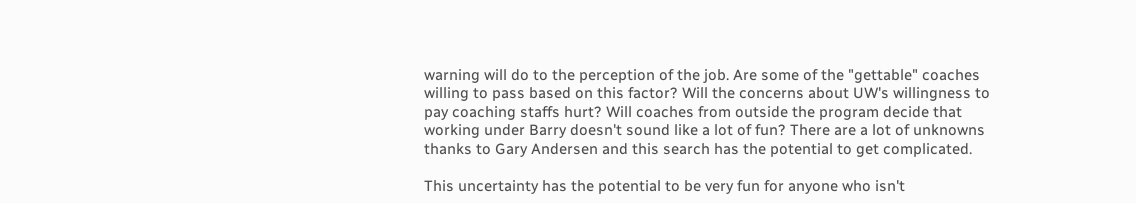warning will do to the perception of the job. Are some of the "gettable" coaches willing to pass based on this factor? Will the concerns about UW's willingness to pay coaching staffs hurt? Will coaches from outside the program decide that working under Barry doesn't sound like a lot of fun? There are a lot of unknowns thanks to Gary Andersen and this search has the potential to get complicated.

This uncertainty has the potential to be very fun for anyone who isn't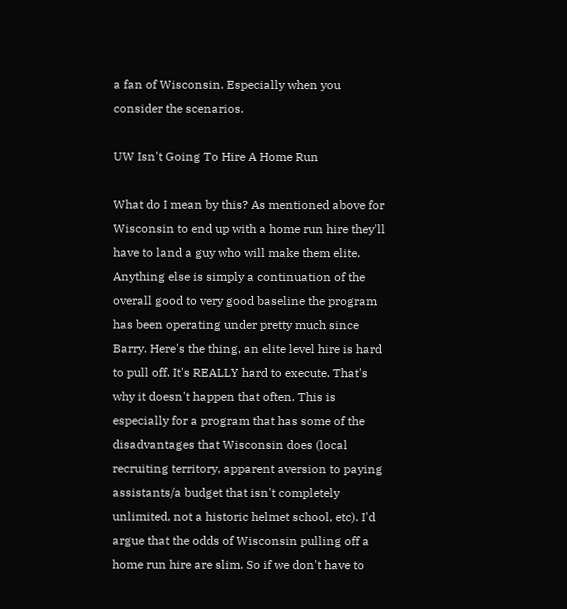a fan of Wisconsin. Especially when you consider the scenarios.

UW Isn't Going To Hire A Home Run

What do I mean by this? As mentioned above for Wisconsin to end up with a home run hire they'll have to land a guy who will make them elite. Anything else is simply a continuation of the overall good to very good baseline the program has been operating under pretty much since Barry. Here's the thing, an elite level hire is hard to pull off. It's REALLY hard to execute. That's why it doesn't happen that often. This is especially for a program that has some of the disadvantages that Wisconsin does (local recruiting territory, apparent aversion to paying assistants/a budget that isn't completely unlimited, not a historic helmet school, etc). I'd argue that the odds of Wisconsin pulling off a home run hire are slim. So if we don't have to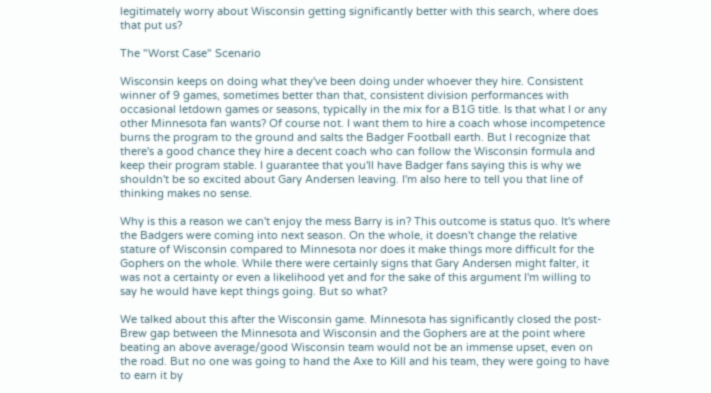legitimately worry about Wisconsin getting significantly better with this search, where does that put us?

The "Worst Case" Scenario

Wisconsin keeps on doing what they've been doing under whoever they hire. Consistent winner of 9 games, sometimes better than that, consistent division performances with occasional letdown games or seasons, typically in the mix for a B1G title. Is that what I or any other Minnesota fan wants? Of course not. I want them to hire a coach whose incompetence burns the program to the ground and salts the Badger Football earth. But I recognize that there's a good chance they hire a decent coach who can follow the Wisconsin formula and keep their program stable. I guarantee that you'll have Badger fans saying this is why we shouldn't be so excited about Gary Andersen leaving. I'm also here to tell you that line of thinking makes no sense.

Why is this a reason we can't enjoy the mess Barry is in? This outcome is status quo. It's where the Badgers were coming into next season. On the whole, it doesn't change the relative stature of Wisconsin compared to Minnesota nor does it make things more difficult for the Gophers on the whole. While there were certainly signs that Gary Andersen might falter, it was not a certainty or even a likelihood yet and for the sake of this argument I'm willing to say he would have kept things going. But so what?

We talked about this after the Wisconsin game. Minnesota has significantly closed the post-Brew gap between the Minnesota and Wisconsin and the Gophers are at the point where beating an above average/good Wisconsin team would not be an immense upset, even on the road. But no one was going to hand the Axe to Kill and his team, they were going to have to earn it by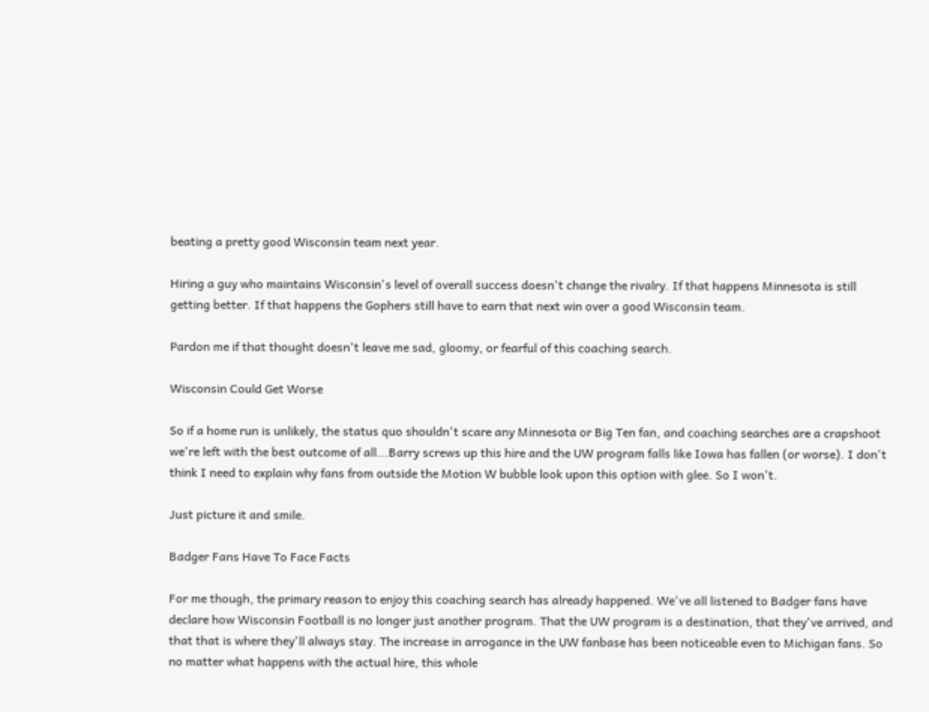beating a pretty good Wisconsin team next year.

Hiring a guy who maintains Wisconsin's level of overall success doesn't change the rivalry. If that happens Minnesota is still getting better. If that happens the Gophers still have to earn that next win over a good Wisconsin team.

Pardon me if that thought doesn't leave me sad, gloomy, or fearful of this coaching search.

Wisconsin Could Get Worse

So if a home run is unlikely, the status quo shouldn't scare any Minnesota or Big Ten fan, and coaching searches are a crapshoot we're left with the best outcome of all...Barry screws up this hire and the UW program falls like Iowa has fallen (or worse). I don't think I need to explain why fans from outside the Motion W bubble look upon this option with glee. So I won't.

Just picture it and smile.

Badger Fans Have To Face Facts

For me though, the primary reason to enjoy this coaching search has already happened. We've all listened to Badger fans have declare how Wisconsin Football is no longer just another program. That the UW program is a destination, that they've arrived, and that that is where they'll always stay. The increase in arrogance in the UW fanbase has been noticeable even to Michigan fans. So no matter what happens with the actual hire, this whole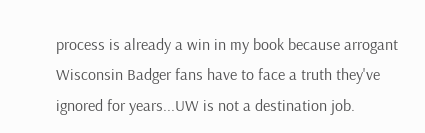process is already a win in my book because arrogant Wisconsin Badger fans have to face a truth they've ignored for years...UW is not a destination job.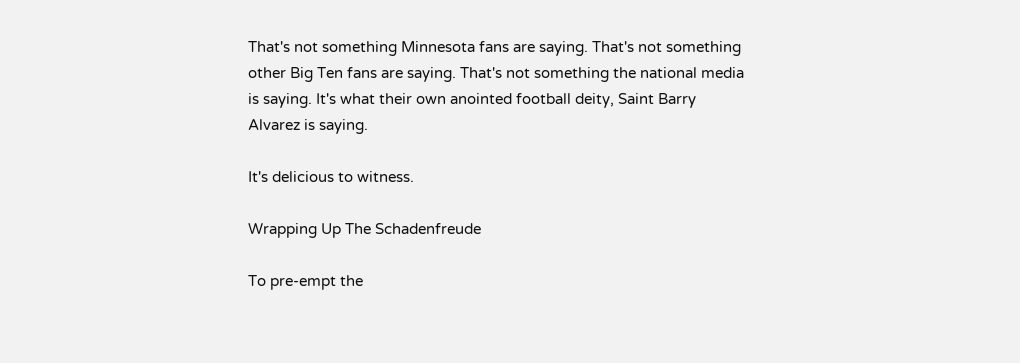That's not something Minnesota fans are saying. That's not something other Big Ten fans are saying. That's not something the national media is saying. It's what their own anointed football deity, Saint Barry Alvarez is saying.

It's delicious to witness.

Wrapping Up The Schadenfreude

To pre-empt the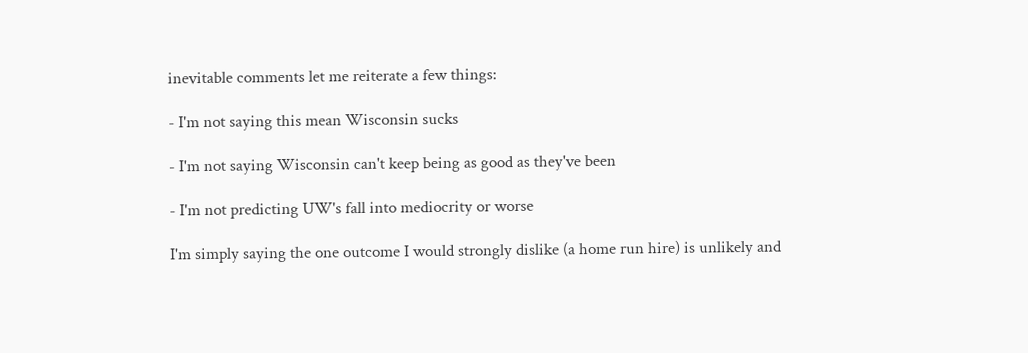inevitable comments let me reiterate a few things:

- I'm not saying this mean Wisconsin sucks

- I'm not saying Wisconsin can't keep being as good as they've been

- I'm not predicting UW's fall into mediocrity or worse

I'm simply saying the one outcome I would strongly dislike (a home run hire) is unlikely and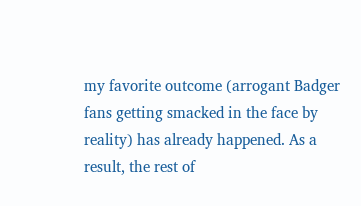my favorite outcome (arrogant Badger fans getting smacked in the face by reality) has already happened. As a result, the rest of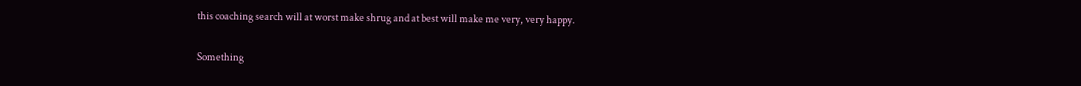this coaching search will at worst make shrug and at best will make me very, very happy.

Something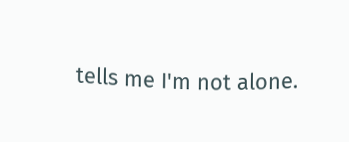tells me I'm not alone.